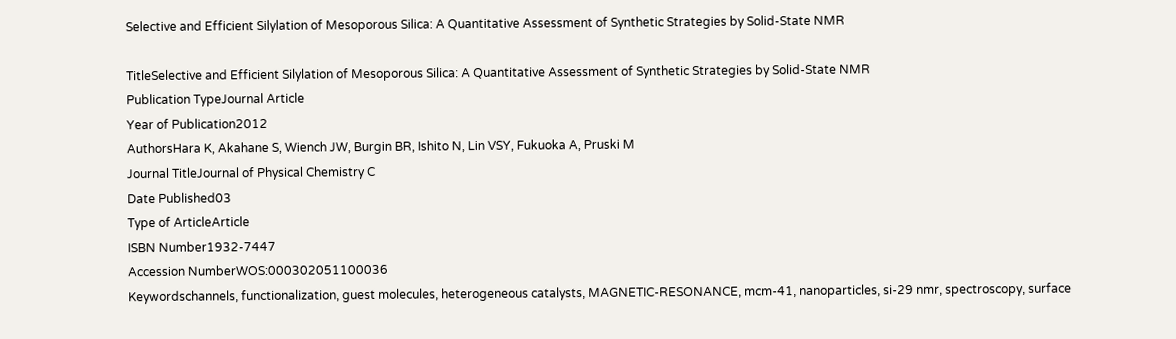Selective and Efficient Silylation of Mesoporous Silica: A Quantitative Assessment of Synthetic Strategies by Solid-State NMR

TitleSelective and Efficient Silylation of Mesoporous Silica: A Quantitative Assessment of Synthetic Strategies by Solid-State NMR
Publication TypeJournal Article
Year of Publication2012
AuthorsHara K, Akahane S, Wiench JW, Burgin BR, Ishito N, Lin VSY, Fukuoka A, Pruski M
Journal TitleJournal of Physical Chemistry C
Date Published03
Type of ArticleArticle
ISBN Number1932-7447
Accession NumberWOS:000302051100036
Keywordschannels, functionalization, guest molecules, heterogeneous catalysts, MAGNETIC-RESONANCE, mcm-41, nanoparticles, si-29 nmr, spectroscopy, surface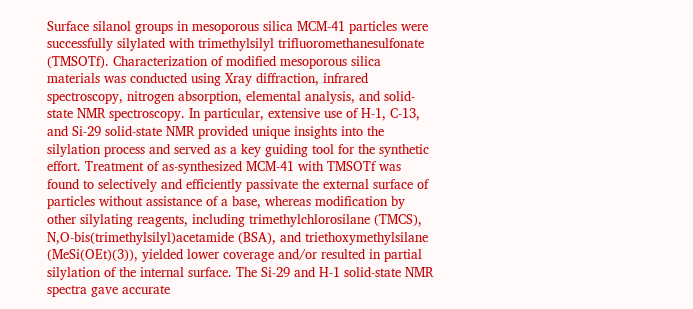Surface silanol groups in mesoporous silica MCM-41 particles were successfully silylated with trimethylsilyl trifluoromethanesulfonate (TMSOTf). Characterization of modified mesoporous silica materials was conducted using Xray diffraction, infrared spectroscopy, nitrogen absorption, elemental analysis, and solid-state NMR spectroscopy. In particular, extensive use of H-1, C-13, and Si-29 solid-state NMR provided unique insights into the silylation process and served as a key guiding tool for the synthetic effort. Treatment of as-synthesized MCM-41 with TMSOTf was found to selectively and efficiently passivate the external surface of particles without assistance of a base, whereas modification by other silylating reagents, including trimethylchlorosilane (TMCS), N,O-bis(trimethylsilyl)acetamide (BSA), and triethoxymethylsilane (MeSi(OEt)(3)), yielded lower coverage and/or resulted in partial silylation of the internal surface. The Si-29 and H-1 solid-state NMR spectra gave accurate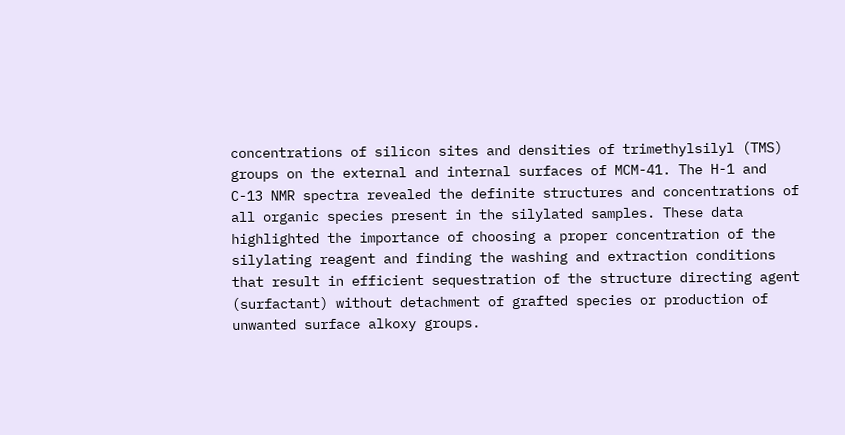concentrations of silicon sites and densities of trimethylsilyl (TMS) groups on the external and internal surfaces of MCM-41. The H-1 and C-13 NMR spectra revealed the definite structures and concentrations of all organic species present in the silylated samples. These data highlighted the importance of choosing a proper concentration of the silylating reagent and finding the washing and extraction conditions that result in efficient sequestration of the structure directing agent (surfactant) without detachment of grafted species or production of unwanted surface alkoxy groups.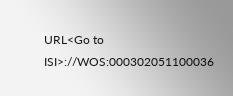URL<Go to ISI>://WOS:000302051100036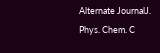Alternate JournalJ. Phys. Chem. C